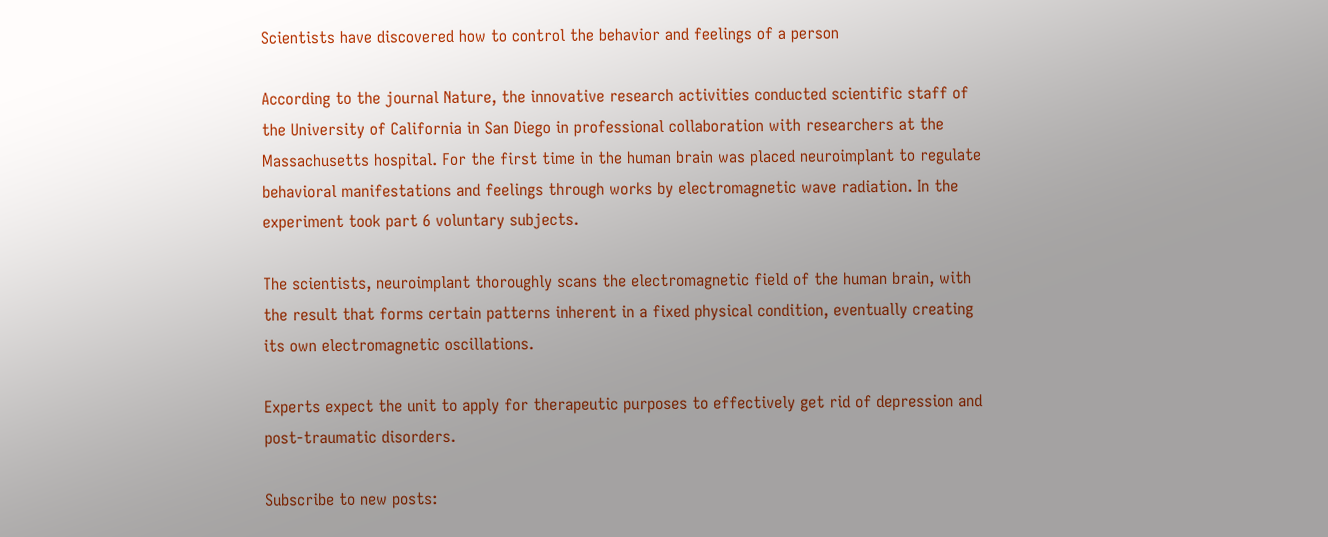Scientists have discovered how to control the behavior and feelings of a person

According to the journal Nature, the innovative research activities conducted scientific staff of the University of California in San Diego in professional collaboration with researchers at the Massachusetts hospital. For the first time in the human brain was placed neuroimplant to regulate behavioral manifestations and feelings through works by electromagnetic wave radiation. In the experiment took part 6 voluntary subjects.

The scientists, neuroimplant thoroughly scans the electromagnetic field of the human brain, with the result that forms certain patterns inherent in a fixed physical condition, eventually creating its own electromagnetic oscillations.

Experts expect the unit to apply for therapeutic purposes to effectively get rid of depression and post-traumatic disorders.

Subscribe to new posts: